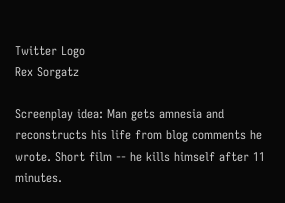Twitter Logo
Rex Sorgatz

Screenplay idea: Man gets amnesia and reconstructs his life from blog comments he wrote. Short film -- he kills himself after 11 minutes.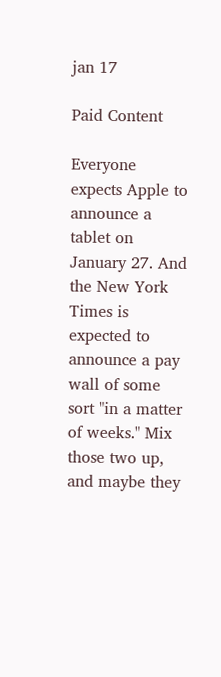jan 17

Paid Content

Everyone expects Apple to announce a tablet on January 27. And the New York Times is expected to announce a pay wall of some sort "in a matter of weeks." Mix those two up, and maybe they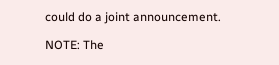could do a joint announcement.

NOTE: The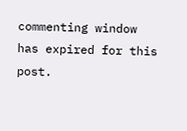commenting window has expired for this post.